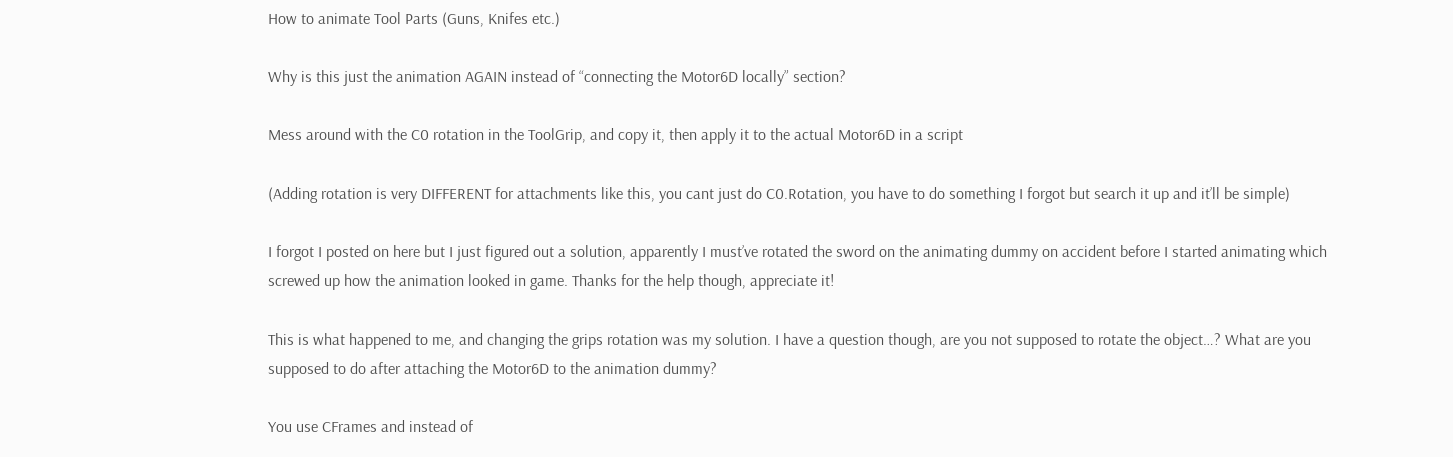How to animate Tool Parts (Guns, Knifes etc.)

Why is this just the animation AGAIN instead of “connecting the Motor6D locally” section?

Mess around with the C0 rotation in the ToolGrip, and copy it, then apply it to the actual Motor6D in a script

(Adding rotation is very DIFFERENT for attachments like this, you cant just do C0.Rotation, you have to do something I forgot but search it up and it’ll be simple)

I forgot I posted on here but I just figured out a solution, apparently I must’ve rotated the sword on the animating dummy on accident before I started animating which screwed up how the animation looked in game. Thanks for the help though, appreciate it!

This is what happened to me, and changing the grips rotation was my solution. I have a question though, are you not supposed to rotate the object…? What are you supposed to do after attaching the Motor6D to the animation dummy?

You use CFrames and instead of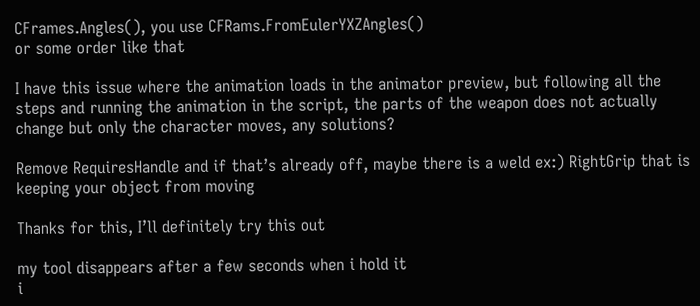CFrames.Angles(), you use CFRams.FromEulerYXZAngles()
or some order like that

I have this issue where the animation loads in the animator preview, but following all the steps and running the animation in the script, the parts of the weapon does not actually change but only the character moves, any solutions?

Remove RequiresHandle and if that’s already off, maybe there is a weld ex:) RightGrip that is keeping your object from moving

Thanks for this, I’ll definitely try this out

my tool disappears after a few seconds when i hold it
i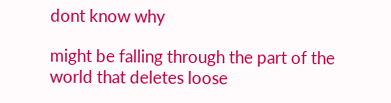dont know why

might be falling through the part of the world that deletes loose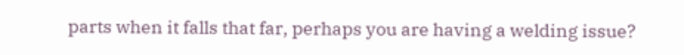parts when it falls that far, perhaps you are having a welding issue?